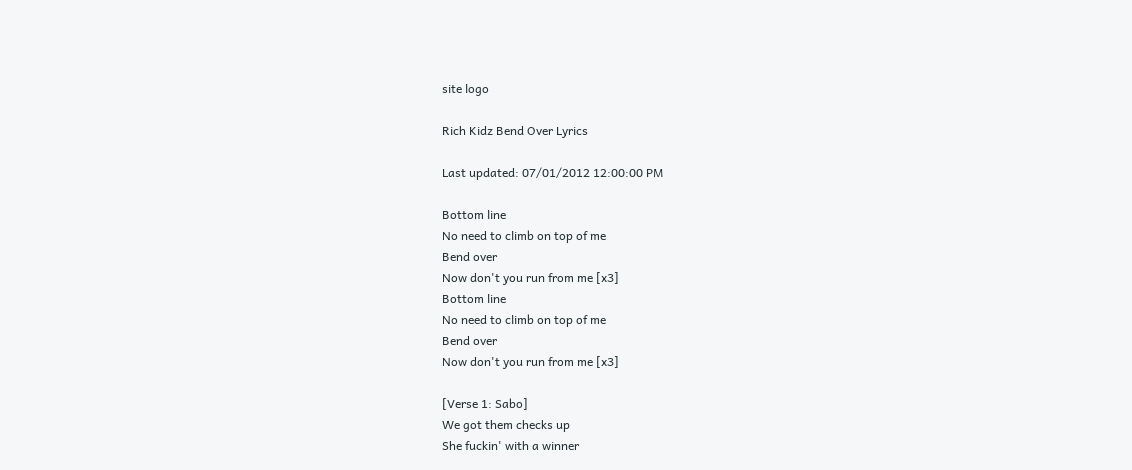site logo

Rich Kidz Bend Over Lyrics

Last updated: 07/01/2012 12:00:00 PM

Bottom line
No need to climb on top of me
Bend over
Now don't you run from me [x3]
Bottom line
No need to climb on top of me
Bend over
Now don't you run from me [x3]

[Verse 1: Sabo]
We got them checks up
She fuckin' with a winner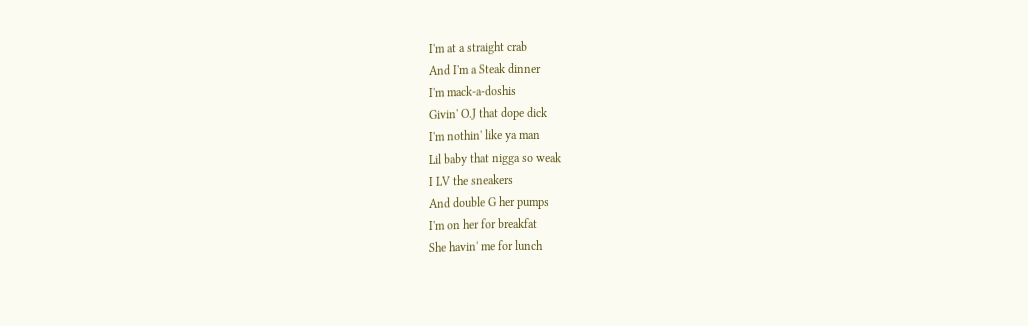I'm at a straight crab
And I'm a Steak dinner
I'm mack-a-doshis
Givin' O.J that dope dick
I'm nothin' like ya man
Lil baby that nigga so weak
I LV the sneakers
And double G her pumps
I'm on her for breakfat
She havin' me for lunch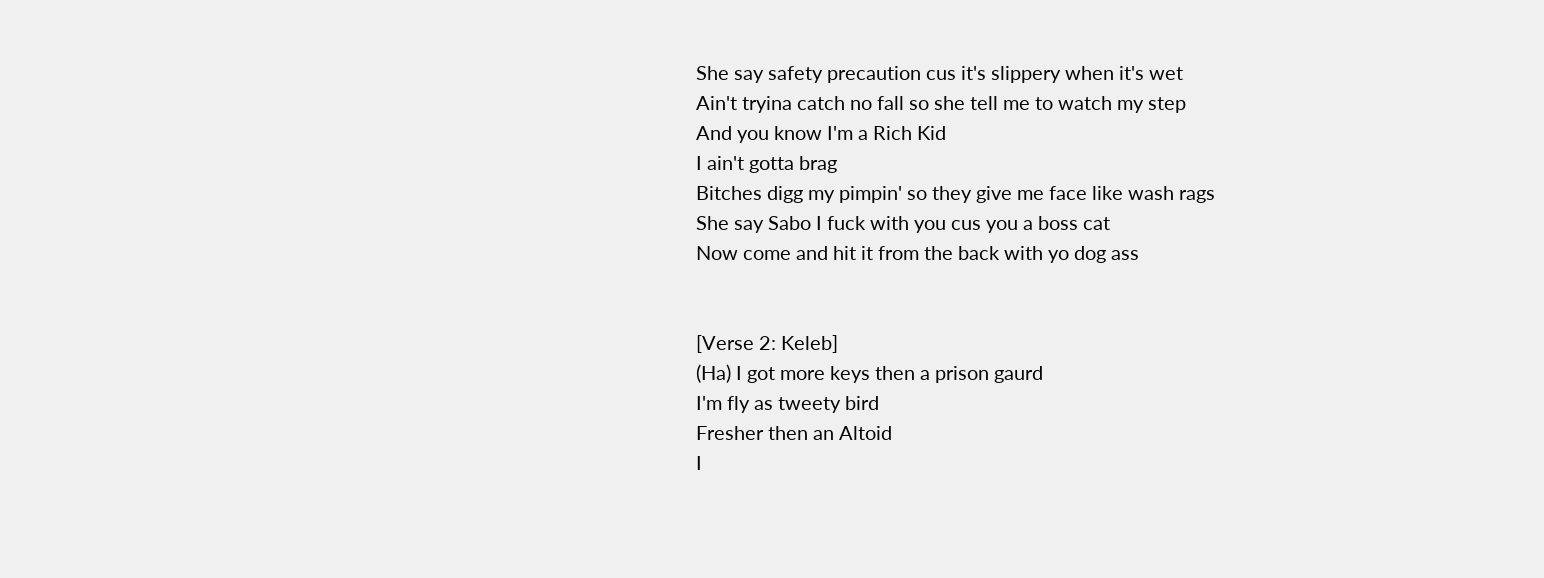She say safety precaution cus it's slippery when it's wet
Ain't tryina catch no fall so she tell me to watch my step
And you know I'm a Rich Kid
I ain't gotta brag
Bitches digg my pimpin' so they give me face like wash rags
She say Sabo I fuck with you cus you a boss cat
Now come and hit it from the back with yo dog ass


[Verse 2: Keleb]
(Ha) I got more keys then a prison gaurd
I'm fly as tweety bird
Fresher then an Altoid
I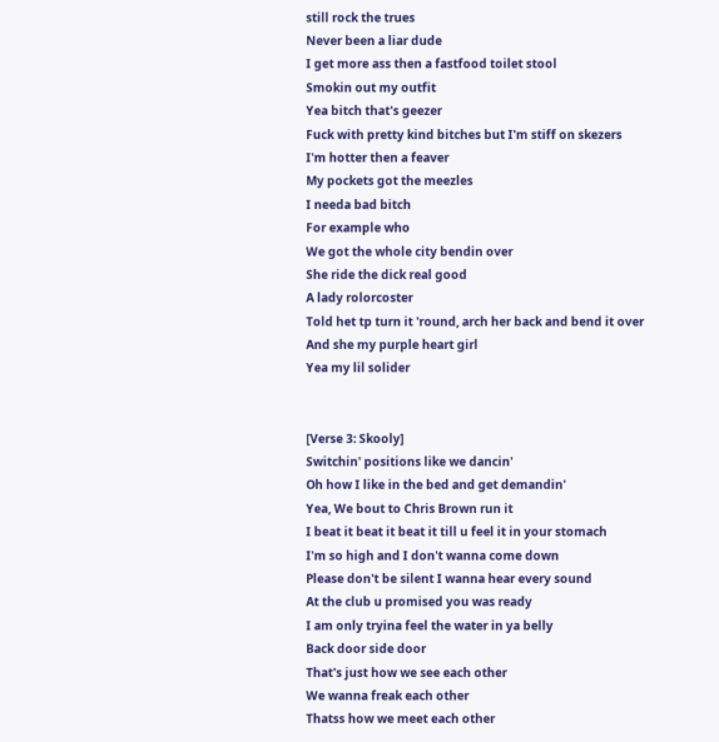still rock the trues
Never been a liar dude
I get more ass then a fastfood toilet stool
Smokin out my outfit
Yea bitch that's geezer
Fuck with pretty kind bitches but I'm stiff on skezers
I'm hotter then a feaver
My pockets got the meezles
I needa bad bitch
For example who
We got the whole city bendin over
She ride the dick real good
A lady rolorcoster
Told het tp turn it 'round, arch her back and bend it over
And she my purple heart girl
Yea my lil solider


[Verse 3: Skooly]
Switchin' positions like we dancin'
Oh how I like in the bed and get demandin'
Yea, We bout to Chris Brown run it
I beat it beat it beat it till u feel it in your stomach
I'm so high and I don't wanna come down
Please don't be silent I wanna hear every sound
At the club u promised you was ready
I am only tryina feel the water in ya belly
Back door side door
That's just how we see each other
We wanna freak each other
Thatss how we meet each other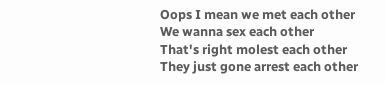Oops I mean we met each other
We wanna sex each other
That's right molest each other
They just gone arrest each other